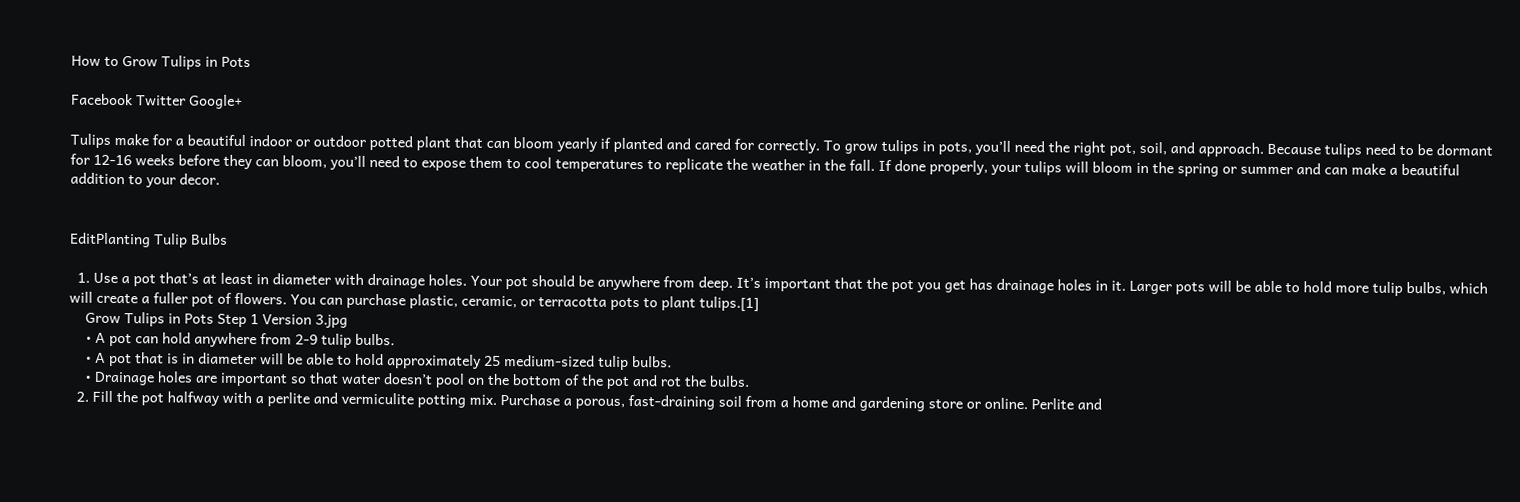How to Grow Tulips in Pots

Facebook Twitter Google+

Tulips make for a beautiful indoor or outdoor potted plant that can bloom yearly if planted and cared for correctly. To grow tulips in pots, you’ll need the right pot, soil, and approach. Because tulips need to be dormant for 12-16 weeks before they can bloom, you’ll need to expose them to cool temperatures to replicate the weather in the fall. If done properly, your tulips will bloom in the spring or summer and can make a beautiful addition to your decor.


EditPlanting Tulip Bulbs

  1. Use a pot that’s at least in diameter with drainage holes. Your pot should be anywhere from deep. It’s important that the pot you get has drainage holes in it. Larger pots will be able to hold more tulip bulbs, which will create a fuller pot of flowers. You can purchase plastic, ceramic, or terracotta pots to plant tulips.[1]
    Grow Tulips in Pots Step 1 Version 3.jpg
    • A pot can hold anywhere from 2-9 tulip bulbs.
    • A pot that is in diameter will be able to hold approximately 25 medium-sized tulip bulbs.
    • Drainage holes are important so that water doesn’t pool on the bottom of the pot and rot the bulbs.
  2. Fill the pot halfway with a perlite and vermiculite potting mix. Purchase a porous, fast-draining soil from a home and gardening store or online. Perlite and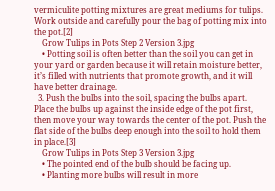vermiculite potting mixtures are great mediums for tulips. Work outside and carefully pour the bag of potting mix into the pot.[2]
    Grow Tulips in Pots Step 2 Version 3.jpg
    • Potting soil is often better than the soil you can get in your yard or garden because it will retain moisture better, it’s filled with nutrients that promote growth, and it will have better drainage.
  3. Push the bulbs into the soil, spacing the bulbs apart. Place the bulbs up against the inside edge of the pot first, then move your way towards the center of the pot. Push the flat side of the bulbs deep enough into the soil to hold them in place.[3]
    Grow Tulips in Pots Step 3 Version 3.jpg
    • The pointed end of the bulb should be facing up.
    • Planting more bulbs will result in more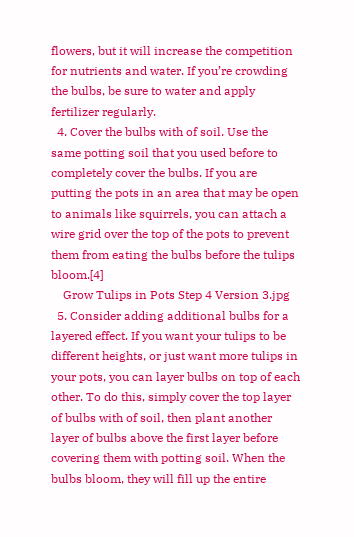flowers, but it will increase the competition for nutrients and water. If you’re crowding the bulbs, be sure to water and apply fertilizer regularly.
  4. Cover the bulbs with of soil. Use the same potting soil that you used before to completely cover the bulbs. If you are putting the pots in an area that may be open to animals like squirrels, you can attach a wire grid over the top of the pots to prevent them from eating the bulbs before the tulips bloom.[4]
    Grow Tulips in Pots Step 4 Version 3.jpg
  5. Consider adding additional bulbs for a layered effect. If you want your tulips to be different heights, or just want more tulips in your pots, you can layer bulbs on top of each other. To do this, simply cover the top layer of bulbs with of soil, then plant another layer of bulbs above the first layer before covering them with potting soil. When the bulbs bloom, they will fill up the entire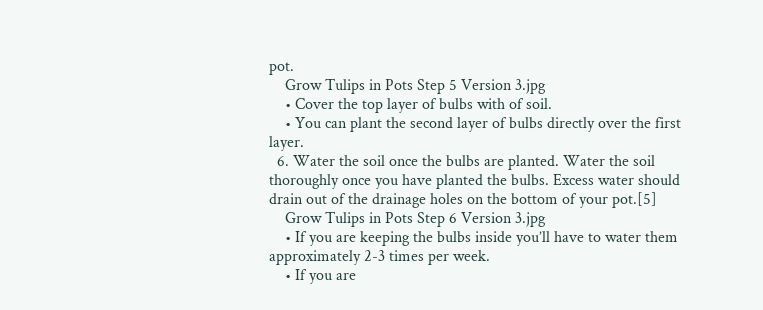pot.
    Grow Tulips in Pots Step 5 Version 3.jpg
    • Cover the top layer of bulbs with of soil.
    • You can plant the second layer of bulbs directly over the first layer.
  6. Water the soil once the bulbs are planted. Water the soil thoroughly once you have planted the bulbs. Excess water should drain out of the drainage holes on the bottom of your pot.[5]
    Grow Tulips in Pots Step 6 Version 3.jpg
    • If you are keeping the bulbs inside you’ll have to water them approximately 2-3 times per week.
    • If you are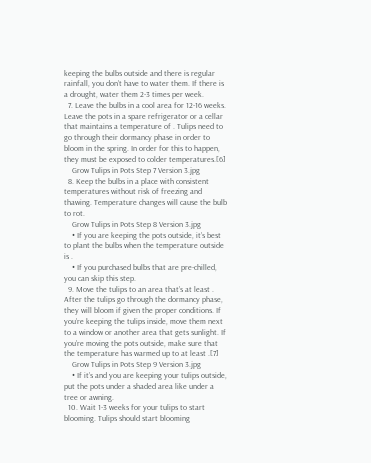keeping the bulbs outside and there is regular rainfall, you don’t have to water them. If there is a drought, water them 2-3 times per week.
  7. Leave the bulbs in a cool area for 12-16 weeks. Leave the pots in a spare refrigerator or a cellar that maintains a temperature of . Tulips need to go through their dormancy phase in order to bloom in the spring. In order for this to happen, they must be exposed to colder temperatures.[6]
    Grow Tulips in Pots Step 7 Version 3.jpg
  8. Keep the bulbs in a place with consistent temperatures without risk of freezing and thawing. Temperature changes will cause the bulb to rot.
    Grow Tulips in Pots Step 8 Version 3.jpg
    • If you are keeping the pots outside, it’s best to plant the bulbs when the temperature outside is .
    • If you purchased bulbs that are pre-chilled, you can skip this step.
  9. Move the tulips to an area that’s at least . After the tulips go through the dormancy phase, they will bloom if given the proper conditions. If you’re keeping the tulips inside, move them next to a window or another area that gets sunlight. If you’re moving the pots outside, make sure that the temperature has warmed up to at least .[7]
    Grow Tulips in Pots Step 9 Version 3.jpg
    • If it’s and you are keeping your tulips outside, put the pots under a shaded area like under a tree or awning.
  10. Wait 1-3 weeks for your tulips to start blooming. Tulips should start blooming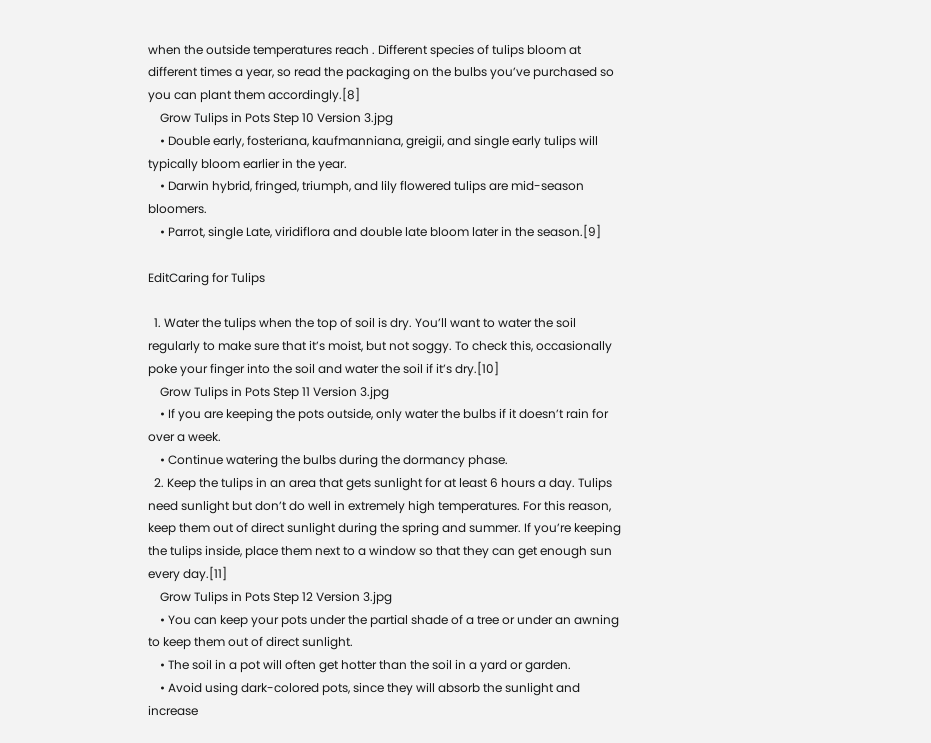when the outside temperatures reach . Different species of tulips bloom at different times a year, so read the packaging on the bulbs you’ve purchased so you can plant them accordingly.[8]
    Grow Tulips in Pots Step 10 Version 3.jpg
    • Double early, fosteriana, kaufmanniana, greigii, and single early tulips will typically bloom earlier in the year.
    • Darwin hybrid, fringed, triumph, and lily flowered tulips are mid-season bloomers.
    • Parrot, single Late, viridiflora and double late bloom later in the season.[9]

EditCaring for Tulips

  1. Water the tulips when the top of soil is dry. You’ll want to water the soil regularly to make sure that it’s moist, but not soggy. To check this, occasionally poke your finger into the soil and water the soil if it’s dry.[10]
    Grow Tulips in Pots Step 11 Version 3.jpg
    • If you are keeping the pots outside, only water the bulbs if it doesn’t rain for over a week.
    • Continue watering the bulbs during the dormancy phase.
  2. Keep the tulips in an area that gets sunlight for at least 6 hours a day. Tulips need sunlight but don’t do well in extremely high temperatures. For this reason, keep them out of direct sunlight during the spring and summer. If you’re keeping the tulips inside, place them next to a window so that they can get enough sun every day.[11]
    Grow Tulips in Pots Step 12 Version 3.jpg
    • You can keep your pots under the partial shade of a tree or under an awning to keep them out of direct sunlight.
    • The soil in a pot will often get hotter than the soil in a yard or garden.
    • Avoid using dark-colored pots, since they will absorb the sunlight and increase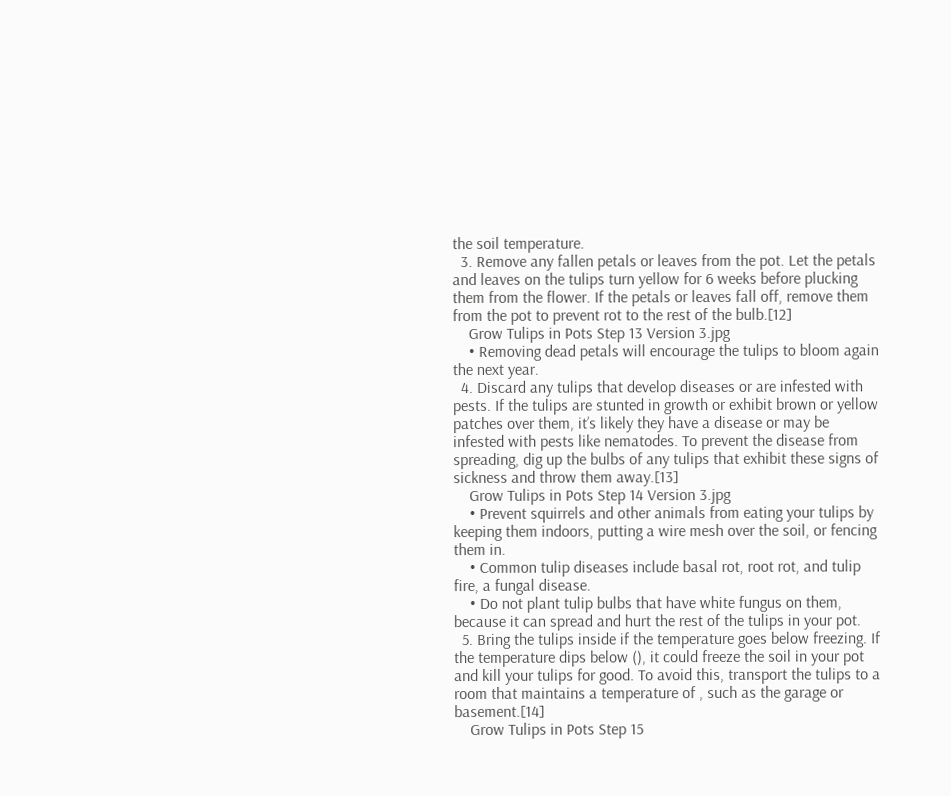the soil temperature.
  3. Remove any fallen petals or leaves from the pot. Let the petals and leaves on the tulips turn yellow for 6 weeks before plucking them from the flower. If the petals or leaves fall off, remove them from the pot to prevent rot to the rest of the bulb.[12]
    Grow Tulips in Pots Step 13 Version 3.jpg
    • Removing dead petals will encourage the tulips to bloom again the next year.
  4. Discard any tulips that develop diseases or are infested with pests. If the tulips are stunted in growth or exhibit brown or yellow patches over them, it’s likely they have a disease or may be infested with pests like nematodes. To prevent the disease from spreading, dig up the bulbs of any tulips that exhibit these signs of sickness and throw them away.[13]
    Grow Tulips in Pots Step 14 Version 3.jpg
    • Prevent squirrels and other animals from eating your tulips by keeping them indoors, putting a wire mesh over the soil, or fencing them in.
    • Common tulip diseases include basal rot, root rot, and tulip fire, a fungal disease.
    • Do not plant tulip bulbs that have white fungus on them, because it can spread and hurt the rest of the tulips in your pot.
  5. Bring the tulips inside if the temperature goes below freezing. If the temperature dips below (), it could freeze the soil in your pot and kill your tulips for good. To avoid this, transport the tulips to a room that maintains a temperature of , such as the garage or basement.[14]
    Grow Tulips in Pots Step 15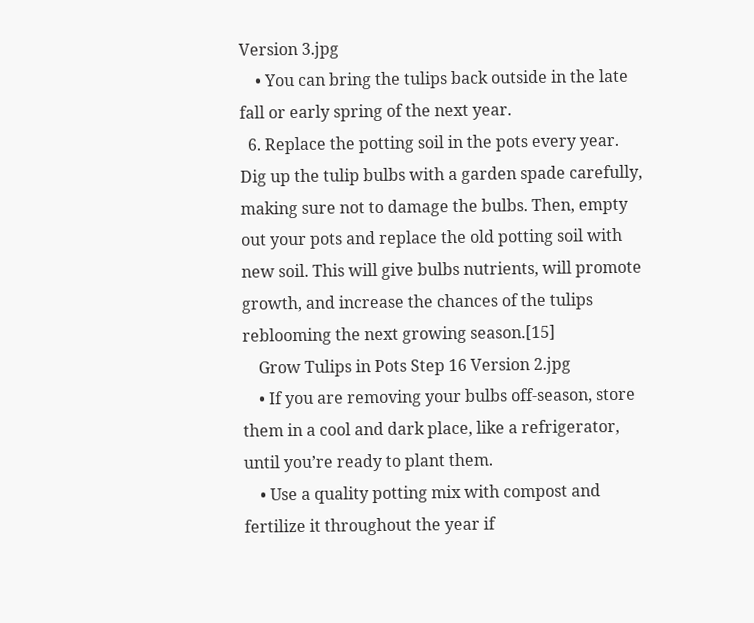Version 3.jpg
    • You can bring the tulips back outside in the late fall or early spring of the next year.
  6. Replace the potting soil in the pots every year. Dig up the tulip bulbs with a garden spade carefully, making sure not to damage the bulbs. Then, empty out your pots and replace the old potting soil with new soil. This will give bulbs nutrients, will promote growth, and increase the chances of the tulips reblooming the next growing season.[15]
    Grow Tulips in Pots Step 16 Version 2.jpg
    • If you are removing your bulbs off-season, store them in a cool and dark place, like a refrigerator, until you’re ready to plant them.
    • Use a quality potting mix with compost and fertilize it throughout the year if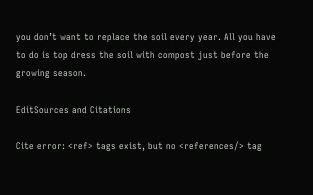you don’t want to replace the soil every year. All you have to do is top dress the soil with compost just before the growing season.

EditSources and Citations

Cite error: <ref> tags exist, but no <references/> tag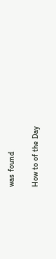was found

How to of the Day